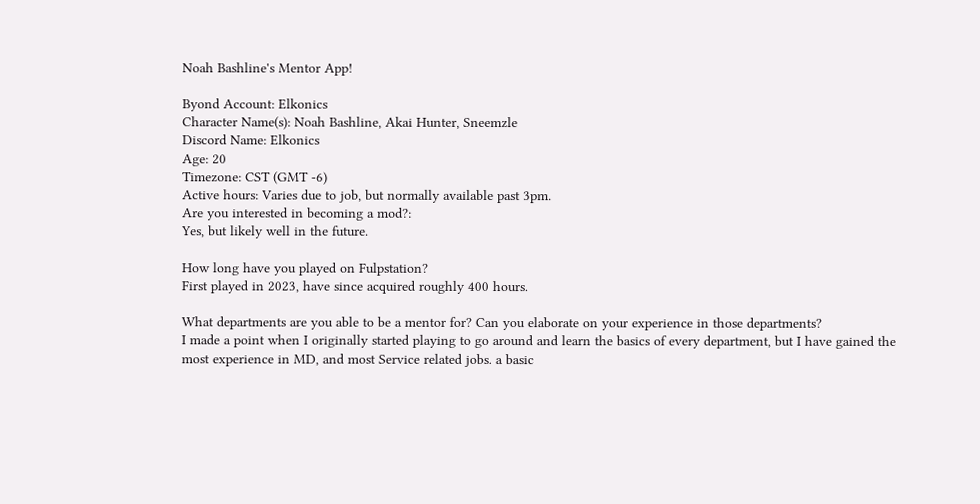Noah Bashline's Mentor App!

Byond Account: Elkonics
Character Name(s): Noah Bashline, Akai Hunter, Sneemzle
Discord Name: Elkonics
Age: 20
Timezone: CST (GMT -6)
Active hours: Varies due to job, but normally available past 3pm.
Are you interested in becoming a mod?:
Yes, but likely well in the future.

How long have you played on Fulpstation?
First played in 2023, have since acquired roughly 400 hours.

What departments are you able to be a mentor for? Can you elaborate on your experience in those departments?
I made a point when I originally started playing to go around and learn the basics of every department, but I have gained the most experience in MD, and most Service related jobs. a basic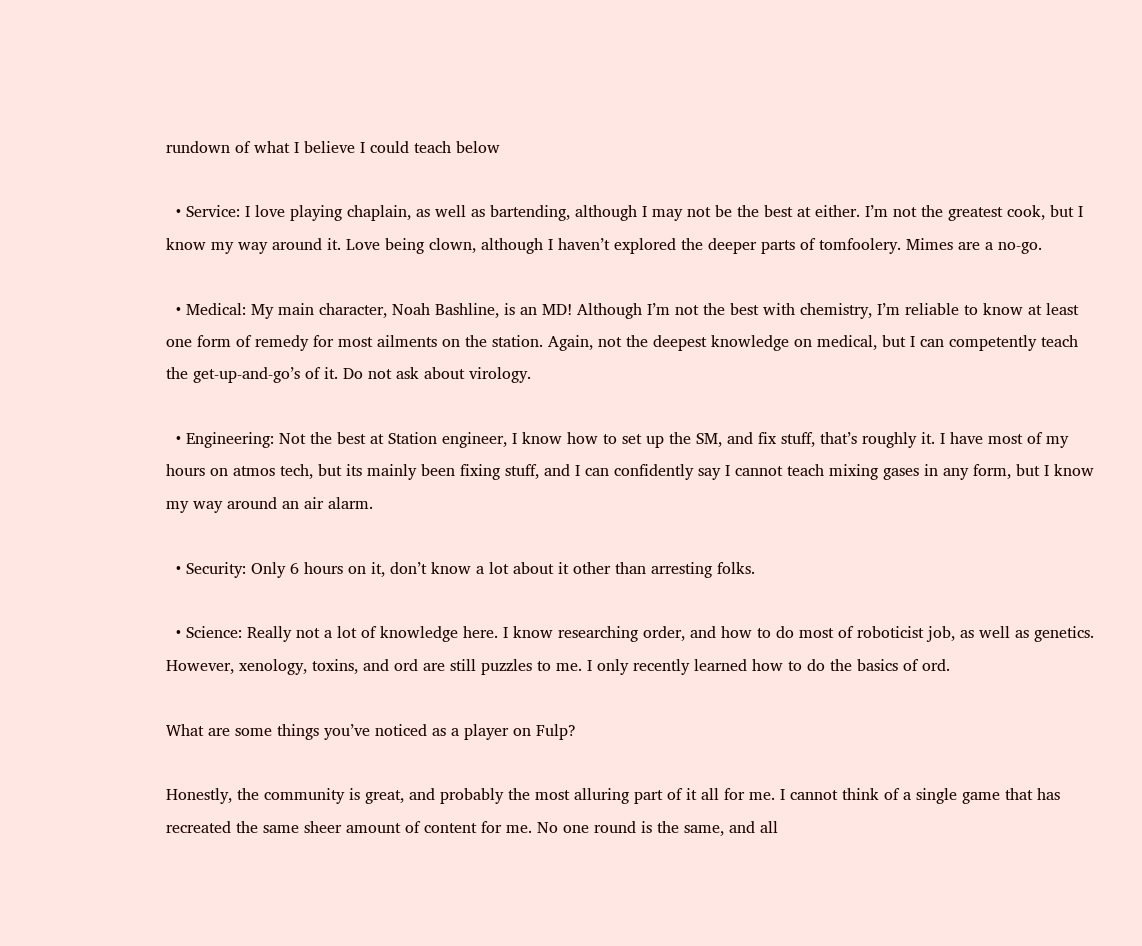rundown of what I believe I could teach below

  • Service: I love playing chaplain, as well as bartending, although I may not be the best at either. I’m not the greatest cook, but I know my way around it. Love being clown, although I haven’t explored the deeper parts of tomfoolery. Mimes are a no-go.

  • Medical: My main character, Noah Bashline, is an MD! Although I’m not the best with chemistry, I’m reliable to know at least one form of remedy for most ailments on the station. Again, not the deepest knowledge on medical, but I can competently teach the get-up-and-go’s of it. Do not ask about virology.

  • Engineering: Not the best at Station engineer, I know how to set up the SM, and fix stuff, that’s roughly it. I have most of my hours on atmos tech, but its mainly been fixing stuff, and I can confidently say I cannot teach mixing gases in any form, but I know my way around an air alarm.

  • Security: Only 6 hours on it, don’t know a lot about it other than arresting folks.

  • Science: Really not a lot of knowledge here. I know researching order, and how to do most of roboticist job, as well as genetics. However, xenology, toxins, and ord are still puzzles to me. I only recently learned how to do the basics of ord.

What are some things you’ve noticed as a player on Fulp?

Honestly, the community is great, and probably the most alluring part of it all for me. I cannot think of a single game that has recreated the same sheer amount of content for me. No one round is the same, and all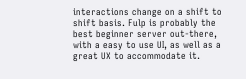interactions change on a shift to shift basis. Fulp is probably the best beginner server out-there, with a easy to use UI, as well as a great UX to accommodate it.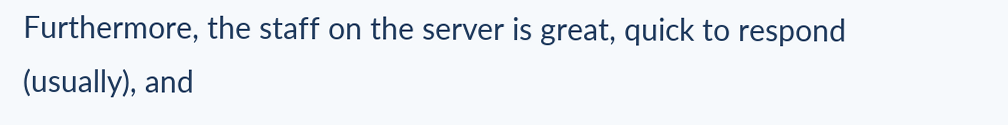Furthermore, the staff on the server is great, quick to respond (usually), and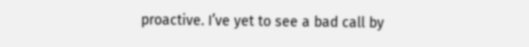proactive. I’ve yet to see a bad call by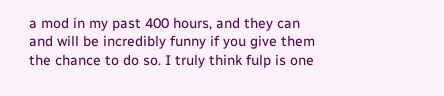a mod in my past 400 hours, and they can and will be incredibly funny if you give them the chance to do so. I truly think fulp is one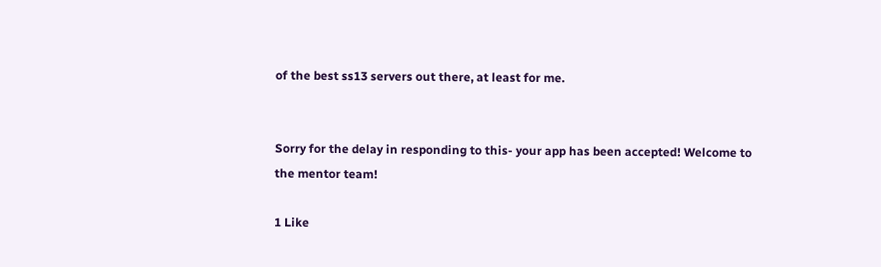of the best ss13 servers out there, at least for me.


Sorry for the delay in responding to this- your app has been accepted! Welcome to the mentor team!

1 Like